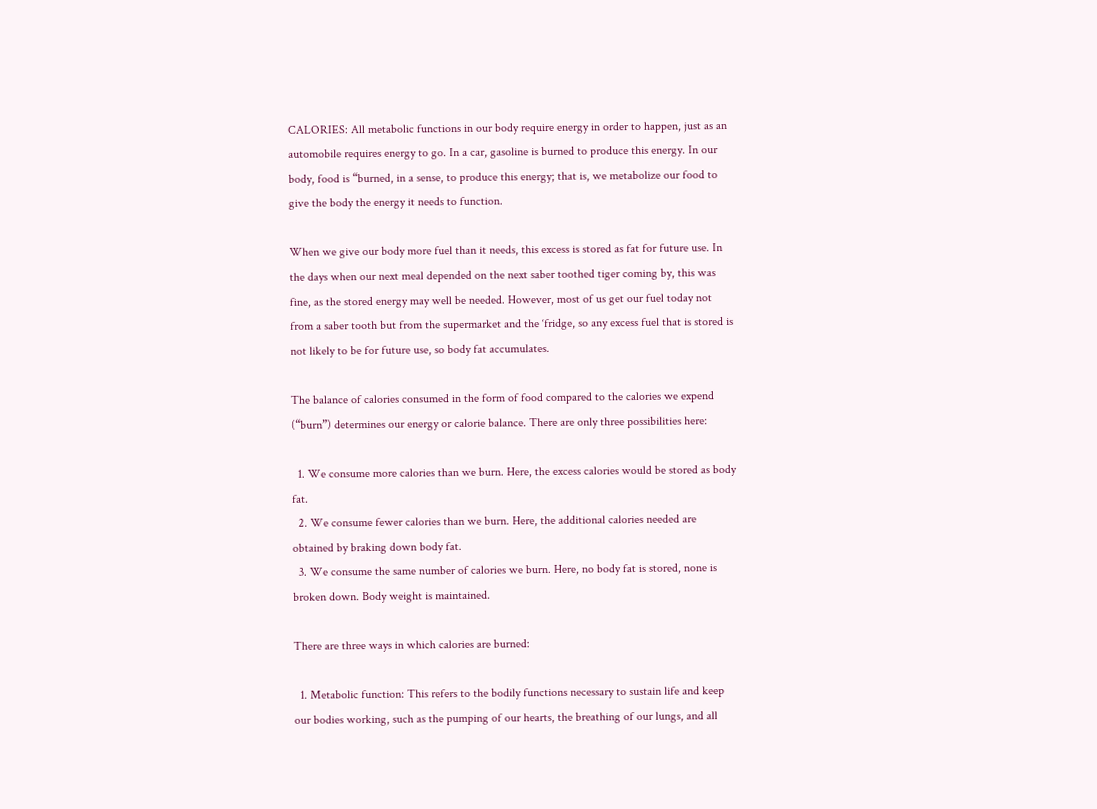CALORIES: All metabolic functions in our body require energy in order to happen, just as an automobile requires energy to go. In a car, gasoline is burned to produce this energy. In our body, food is “burned, in a sense, to produce this energy; that is, we metabolize our food to give the body the energy it needs to function.

When we give our body more fuel than it needs, this excess is stored as fat for future use. In the days when our next meal depended on the next saber toothed tiger coming by, this was fine, as the stored energy may well be needed. However, most of us get our fuel today not from a saber tooth but from the supermarket and the ‘fridge, so any excess fuel that is stored is not likely to be for future use, so body fat accumulates.

The balance of calories consumed in the form of food compared to the calories we expend (“burn”) determines our energy or calorie balance. There are only three possibilities here:

  1. We consume more calories than we burn. Here, the excess calories would be stored as body fat.
  2. We consume fewer calories than we burn. Here, the additional calories needed are obtained by braking down body fat.
  3. We consume the same number of calories we burn. Here, no body fat is stored, none is broken down. Body weight is maintained.

There are three ways in which calories are burned:

  1. Metabolic function: This refers to the bodily functions necessary to sustain life and keep our bodies working, such as the pumping of our hearts, the breathing of our lungs, and all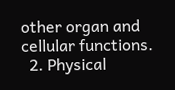other organ and cellular functions.
  2. Physical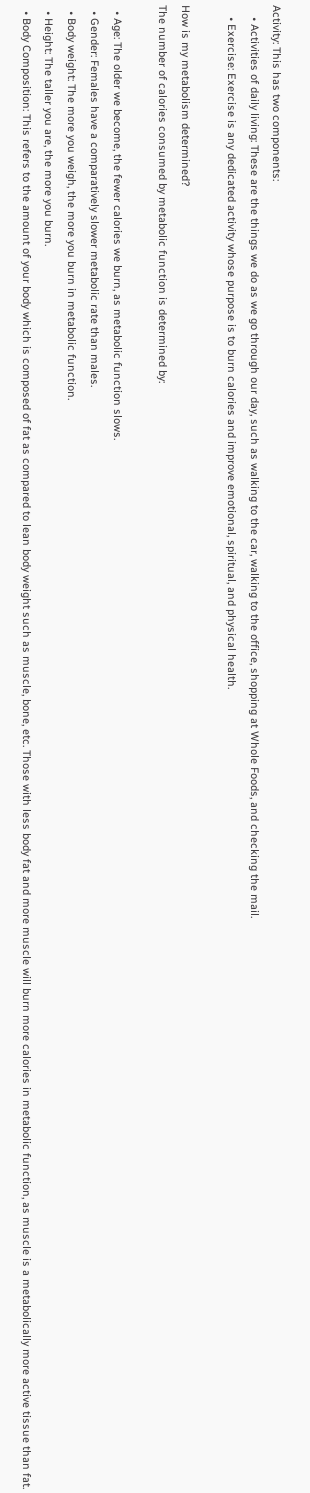Activity: This has two components:
    • Activities of daily living: These are the things we do as we go through our day, such as walking to the car, walking to the office, shopping at Whole Foods, and checking the mail.
    • Exercise: Exercise is any dedicated activity whose purpose is to burn calories and improve emotional, spiritual, and physical health.

How is my metabolism determined?
The number of calories consumed by metabolic function is determined by:

  • Age: The older we become, the fewer calories we burn, as metabolic function slows.
  • Gender: Females have a comparatively slower metabolic rate than males.
  • Body weight: The more you weigh, the more you burn in metabolic function.
  • Height: The taller you are, the more you burn.
  • Body Composition: This refers to the amount of your body which is composed of fat as compared to lean body weight such as muscle, bone, etc. Those with less body fat and more muscle will burn more calories in metabolic function, as muscle is a metabolically more active tissue than fat.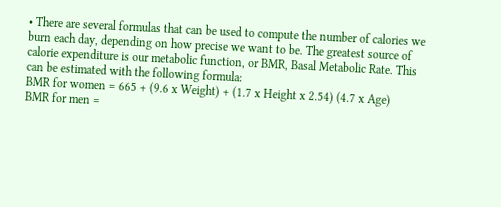• There are several formulas that can be used to compute the number of calories we burn each day, depending on how precise we want to be. The greatest source of calorie expenditure is our metabolic function, or BMR, Basal Metabolic Rate. This can be estimated with the following formula:
BMR for women = 665 + (9.6 x Weight) + (1.7 x Height x 2.54) (4.7 x Age)
BMR for men =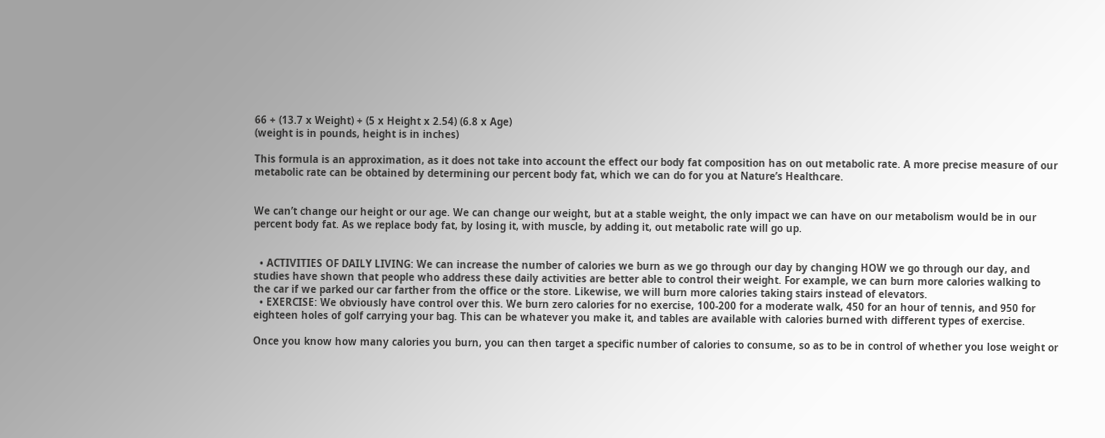66 + (13.7 x Weight) + (5 x Height x 2.54) (6.8 x Age)
(weight is in pounds, height is in inches)

This formula is an approximation, as it does not take into account the effect our body fat composition has on out metabolic rate. A more precise measure of our metabolic rate can be obtained by determining our percent body fat, which we can do for you at Nature’s Healthcare.


We can’t change our height or our age. We can change our weight, but at a stable weight, the only impact we can have on our metabolism would be in our percent body fat. As we replace body fat, by losing it, with muscle, by adding it, out metabolic rate will go up.


  • ACTIVITIES OF DAILY LIVING: We can increase the number of calories we burn as we go through our day by changing HOW we go through our day, and studies have shown that people who address these daily activities are better able to control their weight. For example, we can burn more calories walking to the car if we parked our car farther from the office or the store. Likewise, we will burn more calories taking stairs instead of elevators.
  • EXERCISE: We obviously have control over this. We burn zero calories for no exercise, 100-200 for a moderate walk, 450 for an hour of tennis, and 950 for eighteen holes of golf carrying your bag. This can be whatever you make it, and tables are available with calories burned with different types of exercise.

Once you know how many calories you burn, you can then target a specific number of calories to consume, so as to be in control of whether you lose weight or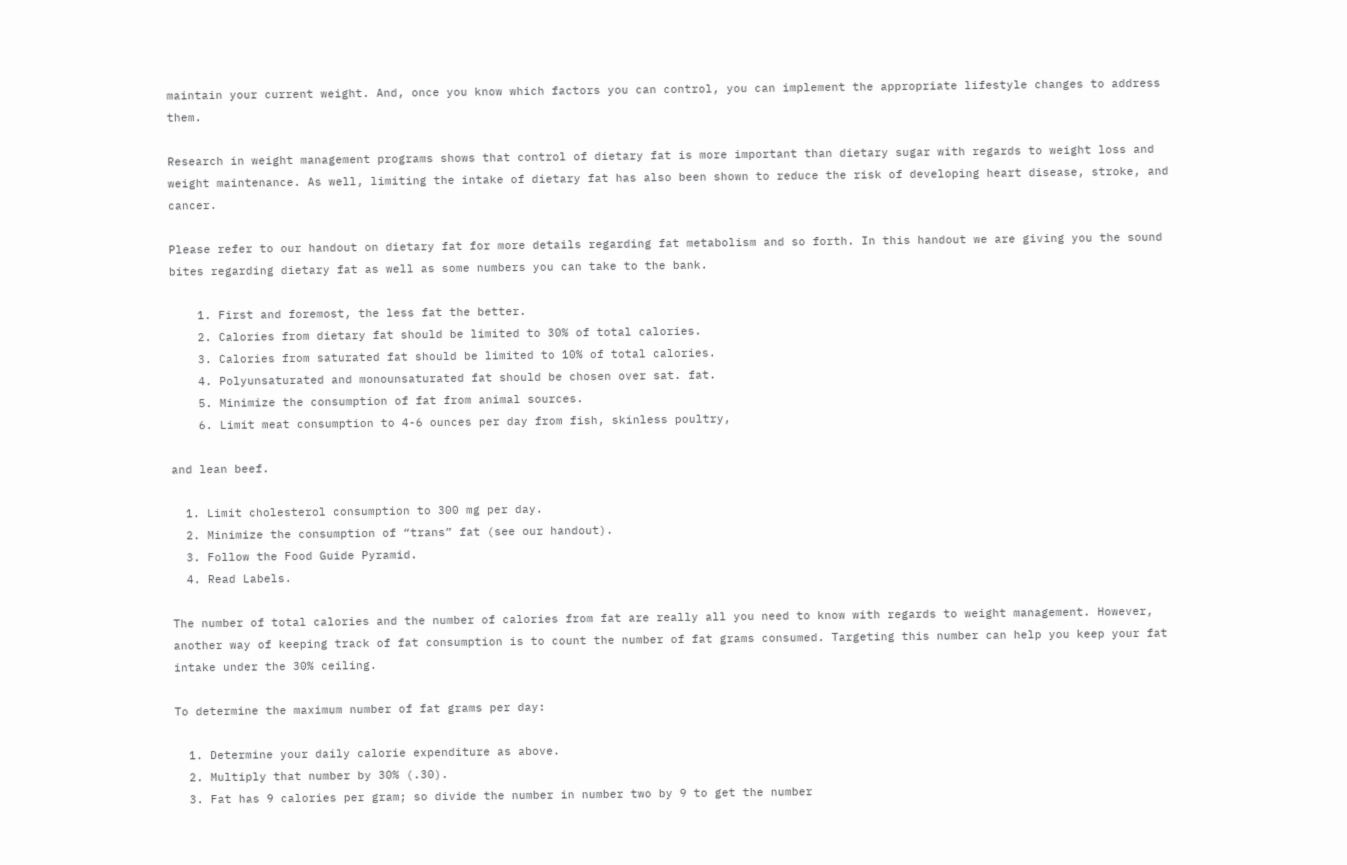maintain your current weight. And, once you know which factors you can control, you can implement the appropriate lifestyle changes to address them.

Research in weight management programs shows that control of dietary fat is more important than dietary sugar with regards to weight loss and weight maintenance. As well, limiting the intake of dietary fat has also been shown to reduce the risk of developing heart disease, stroke, and cancer.

Please refer to our handout on dietary fat for more details regarding fat metabolism and so forth. In this handout we are giving you the sound bites regarding dietary fat as well as some numbers you can take to the bank.

    1. First and foremost, the less fat the better.
    2. Calories from dietary fat should be limited to 30% of total calories.
    3. Calories from saturated fat should be limited to 10% of total calories.
    4. Polyunsaturated and monounsaturated fat should be chosen over sat. fat.
    5. Minimize the consumption of fat from animal sources.
    6. Limit meat consumption to 4-6 ounces per day from fish, skinless poultry,

and lean beef.

  1. Limit cholesterol consumption to 300 mg per day.
  2. Minimize the consumption of “trans” fat (see our handout).
  3. Follow the Food Guide Pyramid.
  4. Read Labels.

The number of total calories and the number of calories from fat are really all you need to know with regards to weight management. However, another way of keeping track of fat consumption is to count the number of fat grams consumed. Targeting this number can help you keep your fat intake under the 30% ceiling.

To determine the maximum number of fat grams per day:

  1. Determine your daily calorie expenditure as above.
  2. Multiply that number by 30% (.30).
  3. Fat has 9 calories per gram; so divide the number in number two by 9 to get the number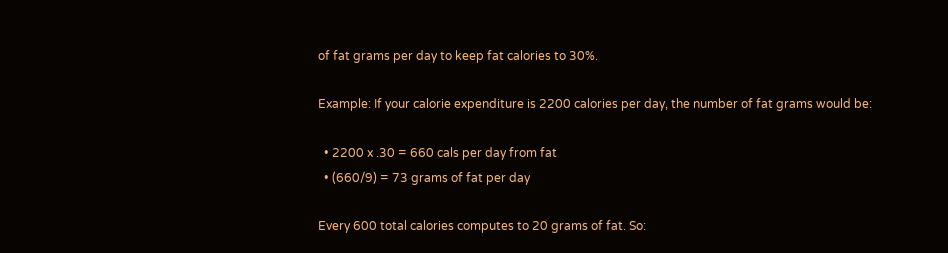of fat grams per day to keep fat calories to 30%.

Example: If your calorie expenditure is 2200 calories per day, the number of fat grams would be:

  • 2200 x .30 = 660 cals per day from fat
  • (660/9) = 73 grams of fat per day

Every 600 total calories computes to 20 grams of fat. So: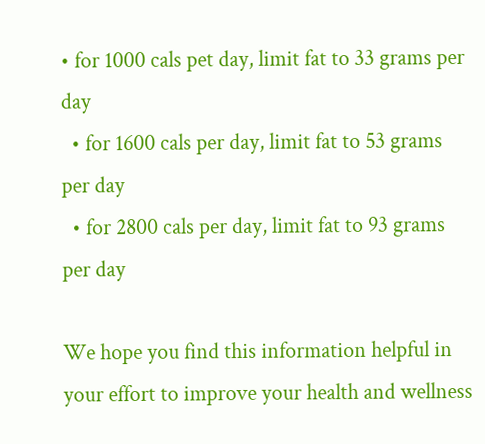• for 1000 cals pet day, limit fat to 33 grams per day
  • for 1600 cals per day, limit fat to 53 grams per day
  • for 2800 cals per day, limit fat to 93 grams per day

We hope you find this information helpful in your effort to improve your health and wellness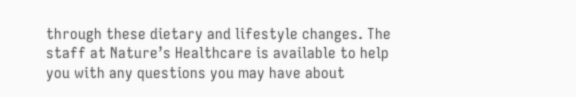through these dietary and lifestyle changes. The staff at Nature’s Healthcare is available to help you with any questions you may have about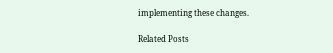implementing these changes.

Related Posts